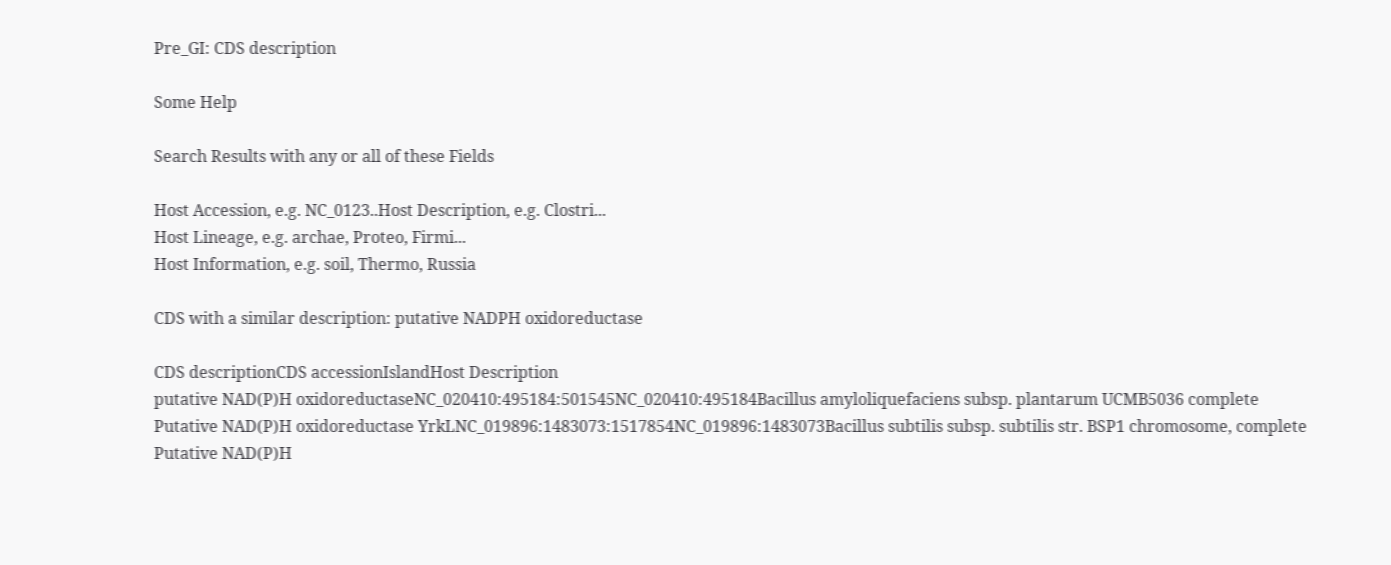Pre_GI: CDS description

Some Help

Search Results with any or all of these Fields

Host Accession, e.g. NC_0123..Host Description, e.g. Clostri...
Host Lineage, e.g. archae, Proteo, Firmi...
Host Information, e.g. soil, Thermo, Russia

CDS with a similar description: putative NADPH oxidoreductase

CDS descriptionCDS accessionIslandHost Description
putative NAD(P)H oxidoreductaseNC_020410:495184:501545NC_020410:495184Bacillus amyloliquefaciens subsp. plantarum UCMB5036 complete
Putative NAD(P)H oxidoreductase YrkLNC_019896:1483073:1517854NC_019896:1483073Bacillus subtilis subsp. subtilis str. BSP1 chromosome, complete
Putative NAD(P)H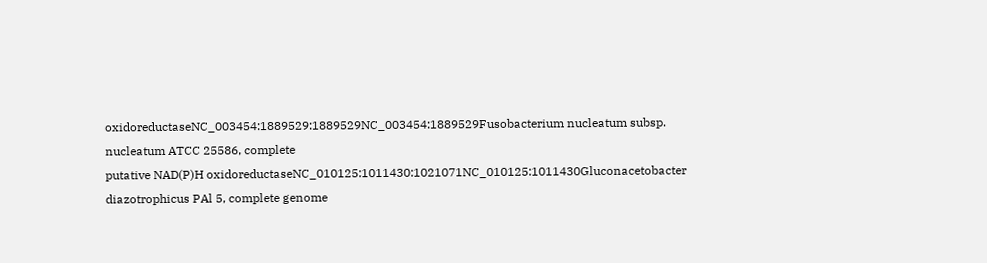oxidoreductaseNC_003454:1889529:1889529NC_003454:1889529Fusobacterium nucleatum subsp. nucleatum ATCC 25586, complete
putative NAD(P)H oxidoreductaseNC_010125:1011430:1021071NC_010125:1011430Gluconacetobacter diazotrophicus PAl 5, complete genome